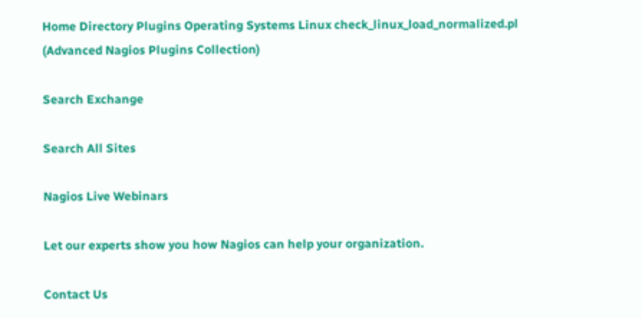Home Directory Plugins Operating Systems Linux check_linux_load_normalized.pl (Advanced Nagios Plugins Collection)

Search Exchange

Search All Sites

Nagios Live Webinars

Let our experts show you how Nagios can help your organization.

Contact Us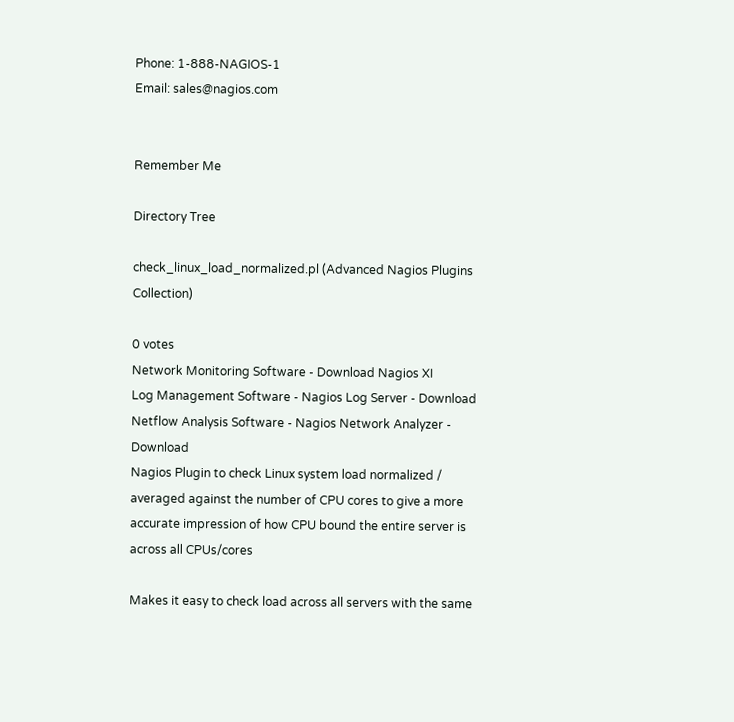Phone: 1-888-NAGIOS-1
Email: sales@nagios.com


Remember Me

Directory Tree

check_linux_load_normalized.pl (Advanced Nagios Plugins Collection)

0 votes
Network Monitoring Software - Download Nagios XI
Log Management Software - Nagios Log Server - Download
Netflow Analysis Software - Nagios Network Analyzer - Download
Nagios Plugin to check Linux system load normalized / averaged against the number of CPU cores to give a more accurate impression of how CPU bound the entire server is across all CPUs/cores

Makes it easy to check load across all servers with the same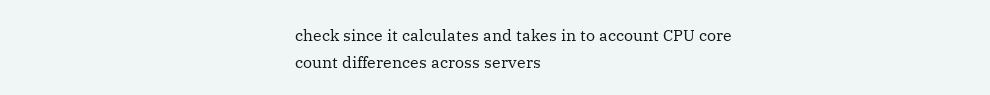check since it calculates and takes in to account CPU core count differences across servers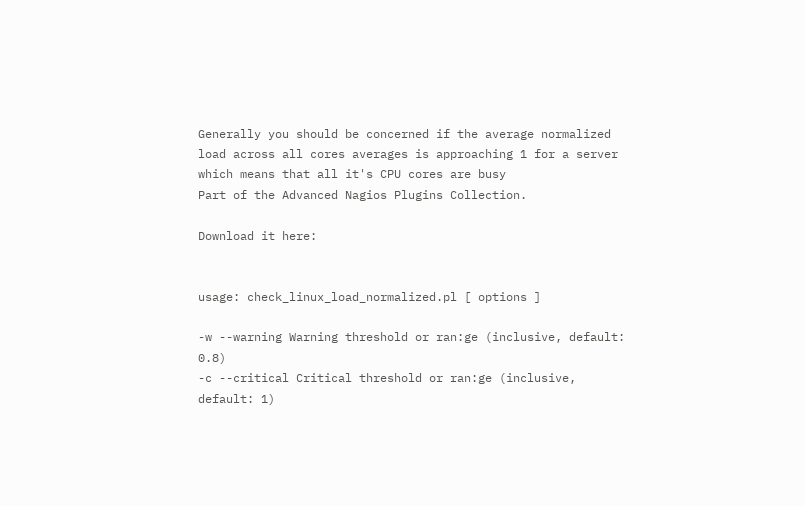Generally you should be concerned if the average normalized load across all cores averages is approaching 1 for a server which means that all it's CPU cores are busy
Part of the Advanced Nagios Plugins Collection.

Download it here:


usage: check_linux_load_normalized.pl [ options ]

-w --warning Warning threshold or ran:ge (inclusive, default: 0.8)
-c --critical Critical threshold or ran:ge (inclusive, default: 1)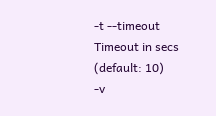-t --timeout Timeout in secs (default: 10)
-v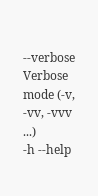--verbose Verbose mode (-v, -vv, -vvv ...)
-h --help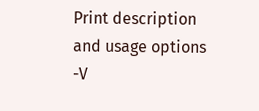Print description and usage options
-V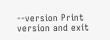--version Print version and exit